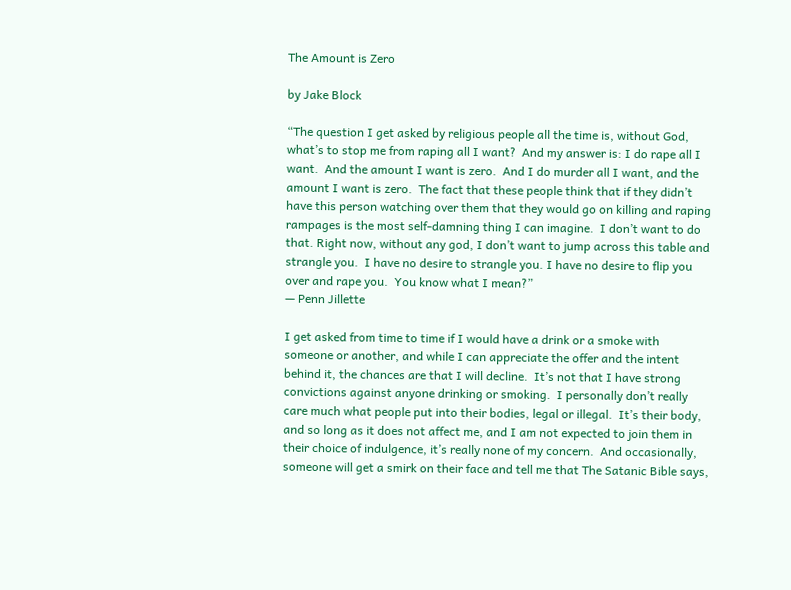The Amount is Zero

by Jake Block

“The question I get asked by religious people all the time is, without God, what’s to stop me from raping all I want?  And my answer is: I do rape all I want.  And the amount I want is zero.  And I do murder all I want, and the amount I want is zero.  The fact that these people think that if they didn’t have this person watching over them that they would go on killing and raping rampages is the most self-damning thing I can imagine.  I don’t want to do that. Right now, without any god, I don’t want to jump across this table and strangle you.  I have no desire to strangle you. I have no desire to flip you over and rape you.  You know what I mean?”
— Penn Jillette

I get asked from time to time if I would have a drink or a smoke with someone or another, and while I can appreciate the offer and the intent behind it, the chances are that I will decline.  It’s not that I have strong convictions against anyone drinking or smoking.  I personally don’t really care much what people put into their bodies, legal or illegal.  It’s their body, and so long as it does not affect me, and I am not expected to join them in their choice of indulgence, it’s really none of my concern.  And occasionally, someone will get a smirk on their face and tell me that The Satanic Bible says,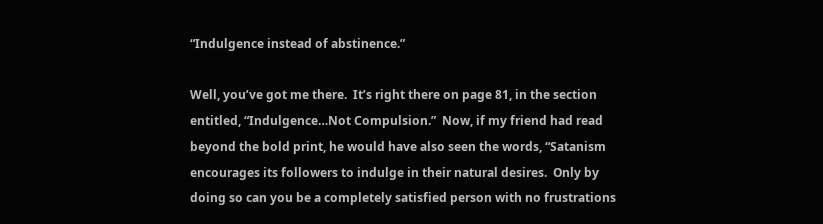“Indulgence instead of abstinence.”

Well, you’ve got me there.  It’s right there on page 81, in the section entitled, “Indulgence…Not Compulsion.”  Now, if my friend had read beyond the bold print, he would have also seen the words, “Satanism encourages its followers to indulge in their natural desires.  Only by doing so can you be a completely satisfied person with no frustrations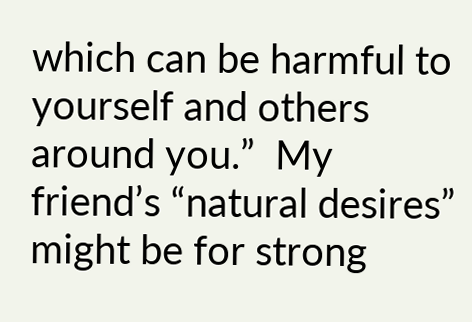which can be harmful to yourself and others around you.”  My friend’s “natural desires” might be for strong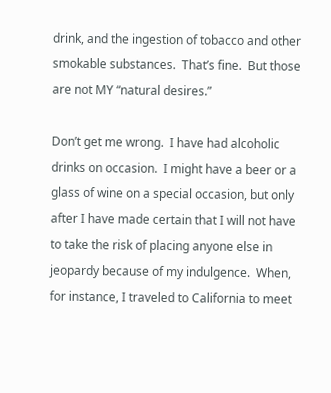drink, and the ingestion of tobacco and other smokable substances.  That’s fine.  But those are not MY “natural desires.”

Don’t get me wrong.  I have had alcoholic drinks on occasion.  I might have a beer or a glass of wine on a special occasion, but only after I have made certain that I will not have to take the risk of placing anyone else in jeopardy because of my indulgence.  When, for instance, I traveled to California to meet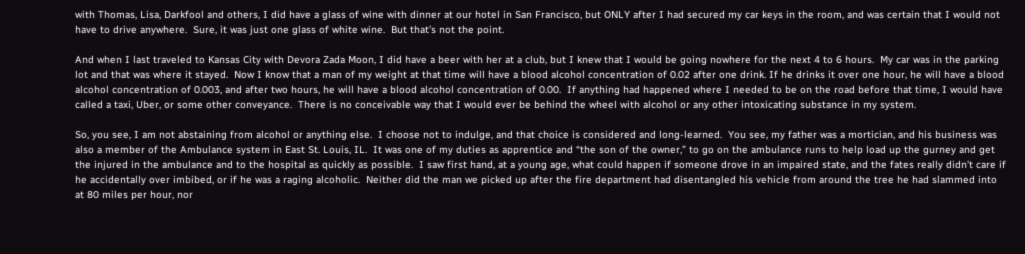with Thomas, Lisa, Darkfool and others, I did have a glass of wine with dinner at our hotel in San Francisco, but ONLY after I had secured my car keys in the room, and was certain that I would not have to drive anywhere.  Sure, it was just one glass of white wine.  But that’s not the point.

And when I last traveled to Kansas City with Devora Zada Moon, I did have a beer with her at a club, but I knew that I would be going nowhere for the next 4 to 6 hours.  My car was in the parking lot and that was where it stayed.  Now I know that a man of my weight at that time will have a blood alcohol concentration of 0.02 after one drink. If he drinks it over one hour, he will have a blood alcohol concentration of 0.003, and after two hours, he will have a blood alcohol concentration of 0.00.  If anything had happened where I needed to be on the road before that time, I would have called a taxi, Uber, or some other conveyance.  There is no conceivable way that I would ever be behind the wheel with alcohol or any other intoxicating substance in my system.

So, you see, I am not abstaining from alcohol or anything else.  I choose not to indulge, and that choice is considered and long-learned.  You see, my father was a mortician, and his business was also a member of the Ambulance system in East St. Louis, IL.  It was one of my duties as apprentice and “the son of the owner,” to go on the ambulance runs to help load up the gurney and get the injured in the ambulance and to the hospital as quickly as possible.  I saw first hand, at a young age, what could happen if someone drove in an impaired state, and the fates really didn’t care if he accidentally over imbibed, or if he was a raging alcoholic.  Neither did the man we picked up after the fire department had disentangled his vehicle from around the tree he had slammed into at 80 miles per hour, nor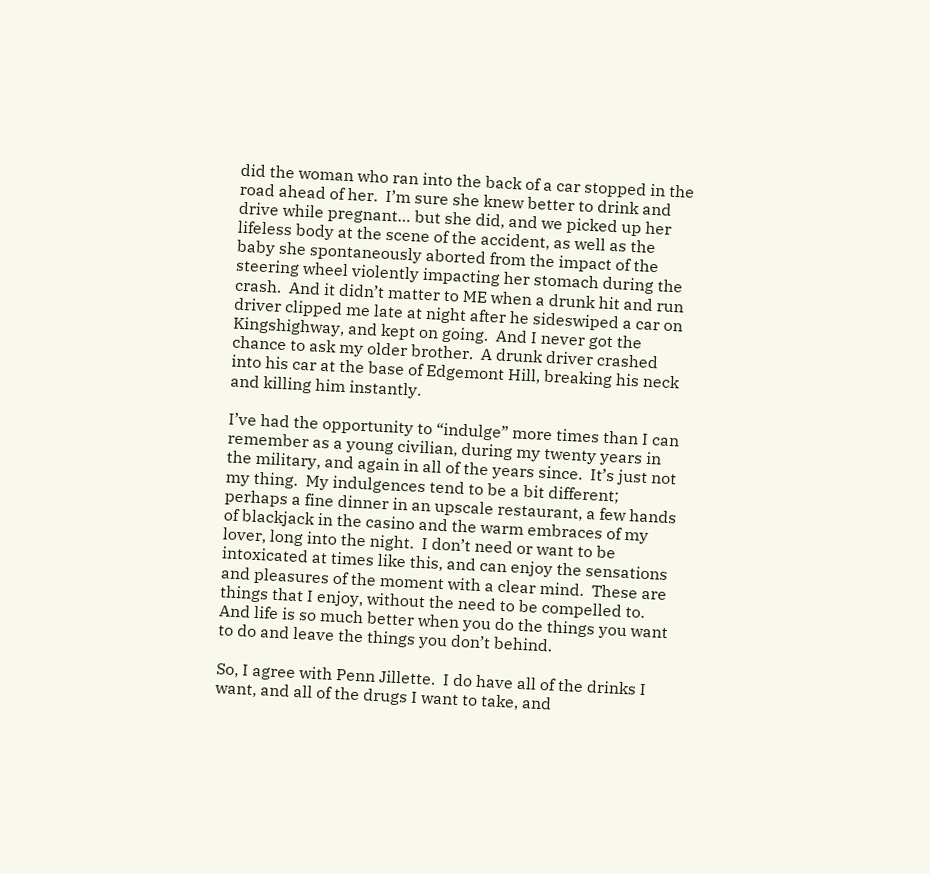did the woman who ran into the back of a car stopped in the road ahead of her.  I’m sure she knew better to drink and drive while pregnant… but she did, and we picked up her lifeless body at the scene of the accident, as well as the baby she spontaneously aborted from the impact of the steering wheel violently impacting her stomach during the crash.  And it didn’t matter to ME when a drunk hit and run driver clipped me late at night after he sideswiped a car on Kingshighway, and kept on going.  And I never got the chance to ask my older brother.  A drunk driver crashed into his car at the base of Edgemont Hill, breaking his neck and killing him instantly.

I’ve had the opportunity to “indulge” more times than I can remember as a young civilian, during my twenty years in the military, and again in all of the years since.  It’s just not my thing.  My indulgences tend to be a bit different; perhaps a fine dinner in an upscale restaurant, a few hands of blackjack in the casino and the warm embraces of my lover, long into the night.  I don’t need or want to be intoxicated at times like this, and can enjoy the sensations and pleasures of the moment with a clear mind.  These are things that I enjoy, without the need to be compelled to.  And life is so much better when you do the things you want to do and leave the things you don’t behind.

So, I agree with Penn Jillette.  I do have all of the drinks I want, and all of the drugs I want to take, and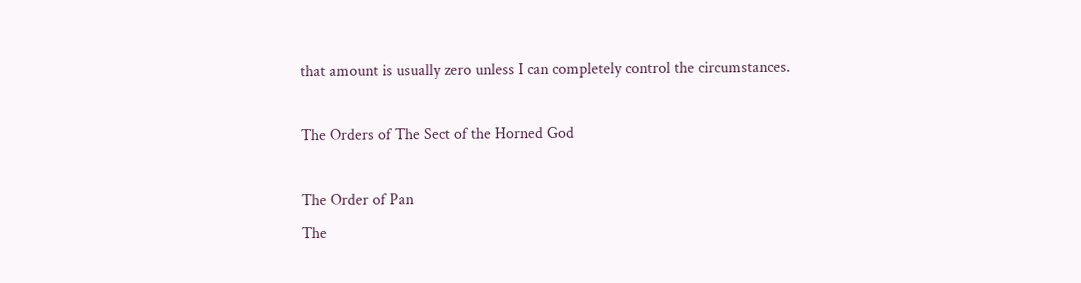that amount is usually zero unless I can completely control the circumstances.

The Orders of The Sect of the Horned God

The Order of Pan
The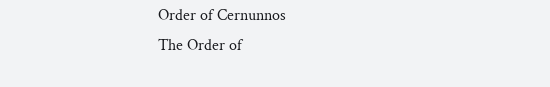Order of Cernunnos
The Order of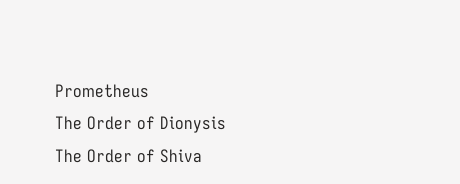Prometheus
The Order of Dionysis
The Order of Shiva